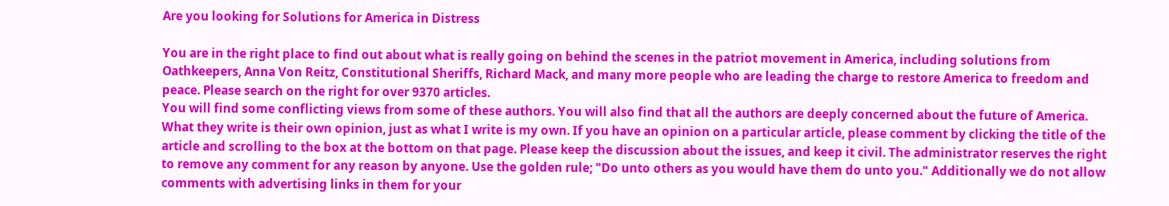Are you looking for Solutions for America in Distress

You are in the right place to find out about what is really going on behind the scenes in the patriot movement in America, including solutions from Oathkeepers, Anna Von Reitz, Constitutional Sheriffs, Richard Mack, and many more people who are leading the charge to restore America to freedom and peace. Please search on the right for over 9370 articles.
You will find some conflicting views from some of these authors. You will also find that all the authors are deeply concerned about the future of America. What they write is their own opinion, just as what I write is my own. If you have an opinion on a particular article, please comment by clicking the title of the article and scrolling to the box at the bottom on that page. Please keep the discussion about the issues, and keep it civil. The administrator reserves the right to remove any comment for any reason by anyone. Use the golden rule; "Do unto others as you would have them do unto you." Additionally we do not allow comments with advertising links in them for your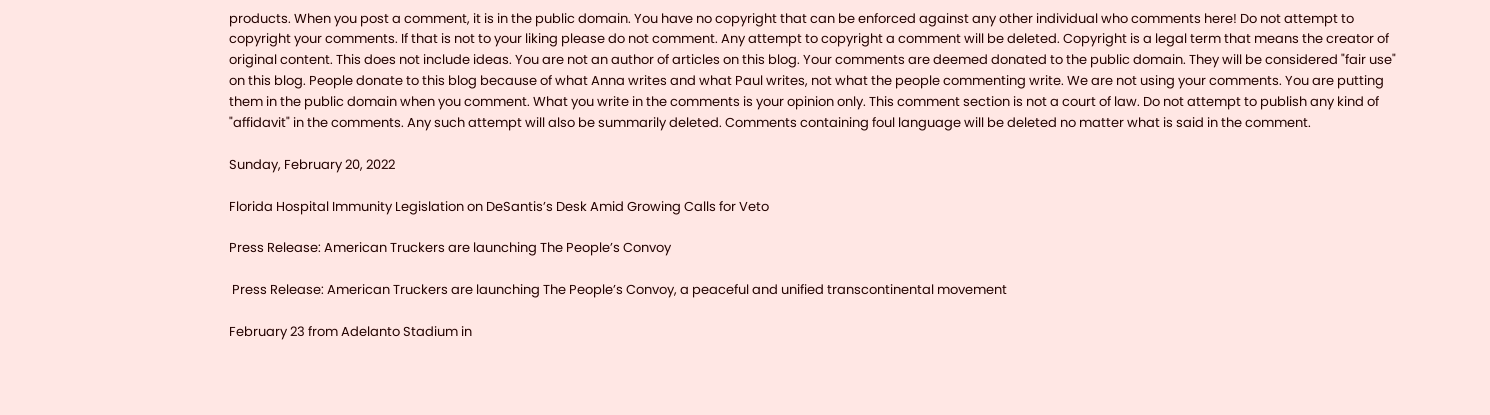products. When you post a comment, it is in the public domain. You have no copyright that can be enforced against any other individual who comments here! Do not attempt to copyright your comments. If that is not to your liking please do not comment. Any attempt to copyright a comment will be deleted. Copyright is a legal term that means the creator of original content. This does not include ideas. You are not an author of articles on this blog. Your comments are deemed donated to the public domain. They will be considered "fair use" on this blog. People donate to this blog because of what Anna writes and what Paul writes, not what the people commenting write. We are not using your comments. You are putting them in the public domain when you comment. What you write in the comments is your opinion only. This comment section is not a court of law. Do not attempt to publish any kind of "affidavit" in the comments. Any such attempt will also be summarily deleted. Comments containing foul language will be deleted no matter what is said in the comment.

Sunday, February 20, 2022

Florida Hospital Immunity Legislation on DeSantis’s Desk Amid Growing Calls for Veto

Press Release: American Truckers are launching The People’s Convoy

 Press Release: American Truckers are launching The People’s Convoy, a peaceful and unified transcontinental movement

February 23 from Adelanto Stadium in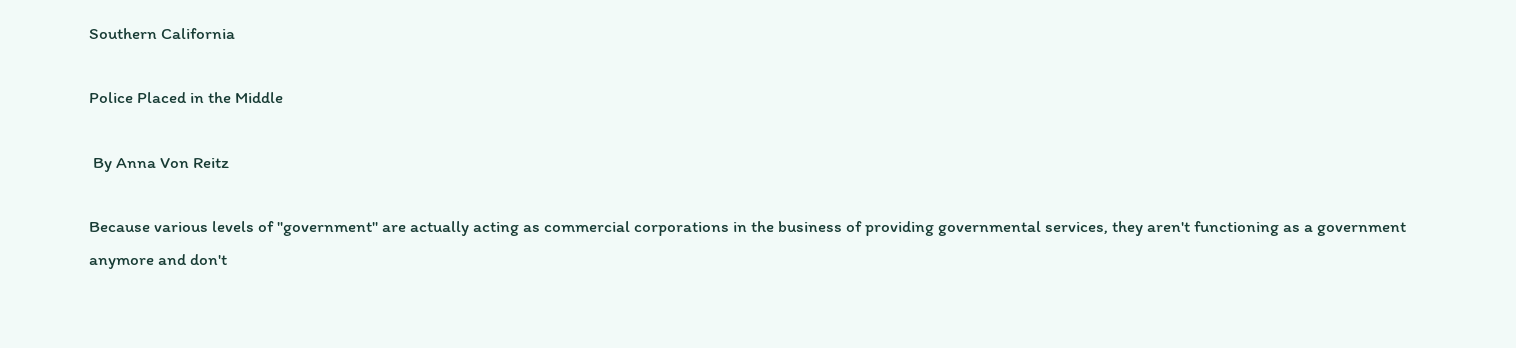Southern California

Police Placed in the Middle

 By Anna Von Reitz

Because various levels of "government" are actually acting as commercial corporations in the business of providing governmental services, they aren't functioning as a government anymore and don't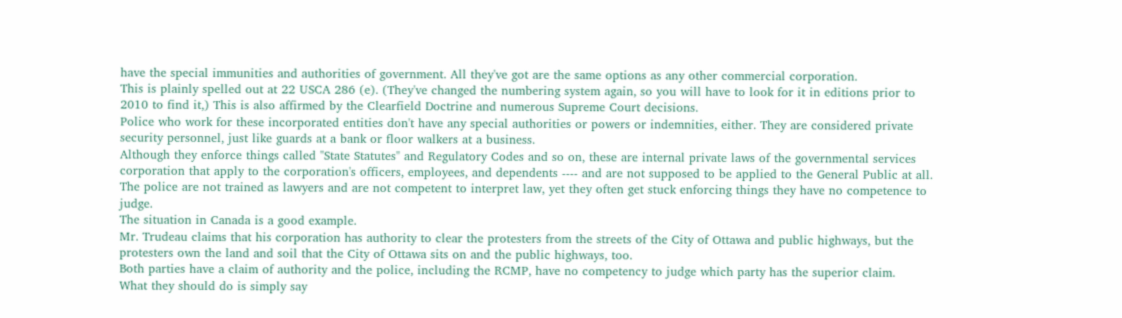have the special immunities and authorities of government. All they've got are the same options as any other commercial corporation.
This is plainly spelled out at 22 USCA 286 (e). (They've changed the numbering system again, so you will have to look for it in editions prior to 2010 to find it,) This is also affirmed by the Clearfield Doctrine and numerous Supreme Court decisions.
Police who work for these incorporated entities don't have any special authorities or powers or indemnities, either. They are considered private security personnel, just like guards at a bank or floor walkers at a business.
Although they enforce things called "State Statutes" and Regulatory Codes and so on, these are internal private laws of the governmental services corporation that apply to the corporation's officers, employees, and dependents ---- and are not supposed to be applied to the General Public at all.
The police are not trained as lawyers and are not competent to interpret law, yet they often get stuck enforcing things they have no competence to judge.
The situation in Canada is a good example.
Mr. Trudeau claims that his corporation has authority to clear the protesters from the streets of the City of Ottawa and public highways, but the protesters own the land and soil that the City of Ottawa sits on and the public highways, too.
Both parties have a claim of authority and the police, including the RCMP, have no competency to judge which party has the superior claim.
What they should do is simply say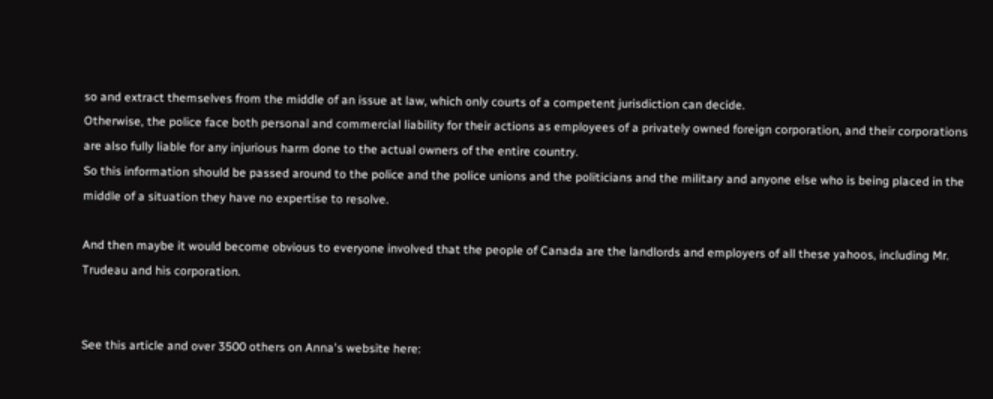so and extract themselves from the middle of an issue at law, which only courts of a competent jurisdiction can decide.
Otherwise, the police face both personal and commercial liability for their actions as employees of a privately owned foreign corporation, and their corporations are also fully liable for any injurious harm done to the actual owners of the entire country.
So this information should be passed around to the police and the police unions and the politicians and the military and anyone else who is being placed in the middle of a situation they have no expertise to resolve.

And then maybe it would become obvious to everyone involved that the people of Canada are the landlords and employers of all these yahoos, including Mr. Trudeau and his corporation.


See this article and over 3500 others on Anna's website here: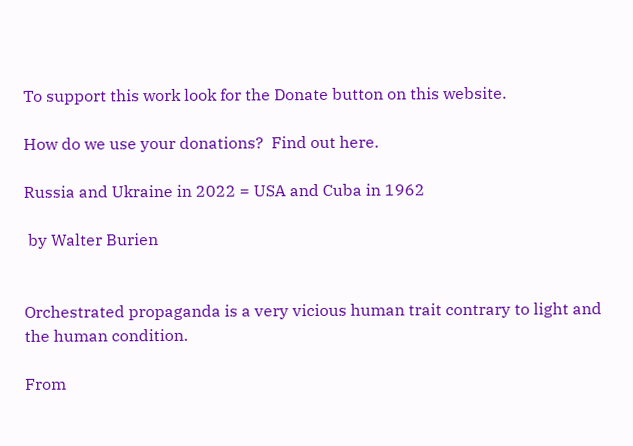To support this work look for the Donate button on this website.

How do we use your donations?  Find out here.

Russia and Ukraine in 2022 = USA and Cuba in 1962

 by Walter Burien


Orchestrated propaganda is a very vicious human trait contrary to light and the human condition.

From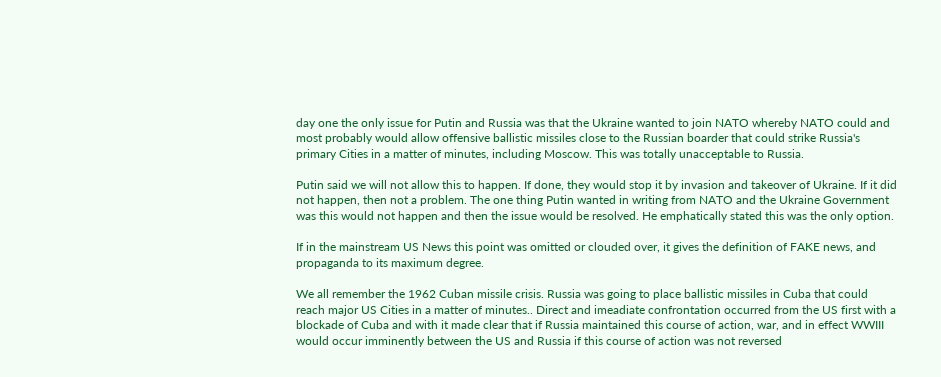day one the only issue for Putin and Russia was that the Ukraine wanted to join NATO whereby NATO could and most probably would allow offensive ballistic missiles close to the Russian boarder that could strike Russia's primary Cities in a matter of minutes, including Moscow. This was totally unacceptable to Russia.

Putin said we will not allow this to happen. If done, they would stop it by invasion and takeover of Ukraine. If it did not happen, then not a problem. The one thing Putin wanted in writing from NATO and the Ukraine Government was this would not happen and then the issue would be resolved. He emphatically stated this was the only option.

If in the mainstream US News this point was omitted or clouded over, it gives the definition of FAKE news, and propaganda to its maximum degree.

We all remember the 1962 Cuban missile crisis. Russia was going to place ballistic missiles in Cuba that could reach major US Cities in a matter of minutes.. Direct and imeadiate confrontation occurred from the US first with a blockade of Cuba and with it made clear that if Russia maintained this course of action, war, and in effect WWIII would occur imminently between the US and Russia if this course of action was not reversed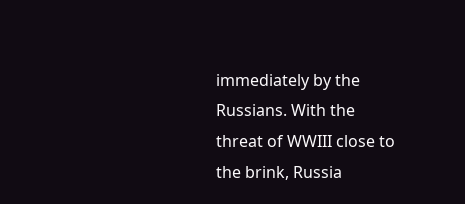immediately by the Russians. With the threat of WWIII close to the brink, Russia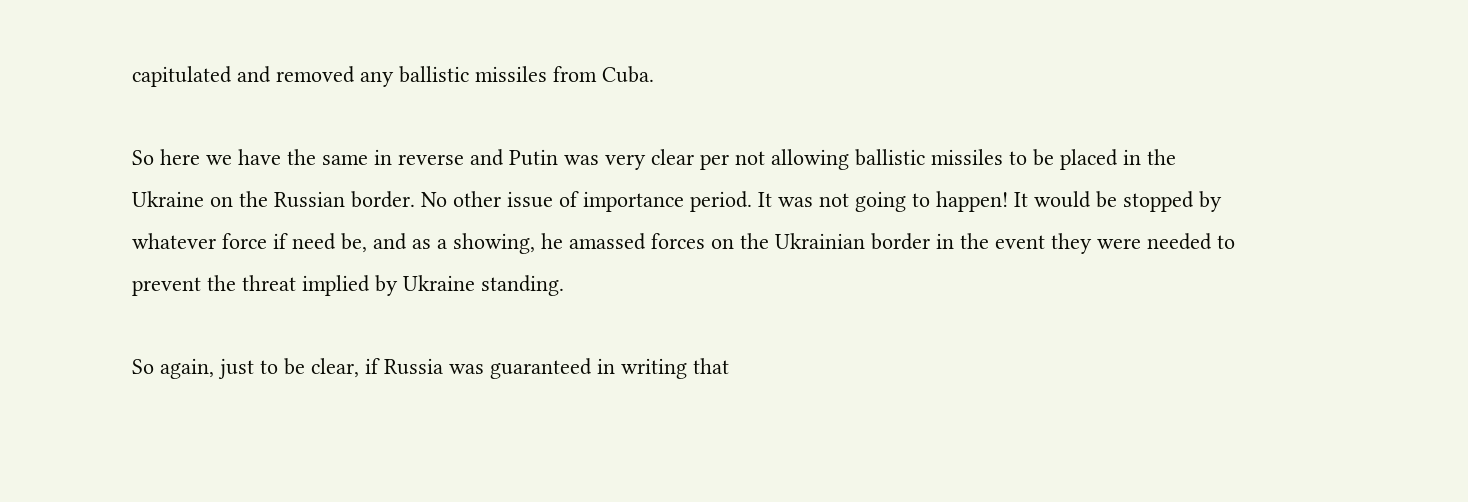capitulated and removed any ballistic missiles from Cuba.

So here we have the same in reverse and Putin was very clear per not allowing ballistic missiles to be placed in the Ukraine on the Russian border. No other issue of importance period. It was not going to happen! It would be stopped by whatever force if need be, and as a showing, he amassed forces on the Ukrainian border in the event they were needed to prevent the threat implied by Ukraine standing.

So again, just to be clear, if Russia was guaranteed in writing that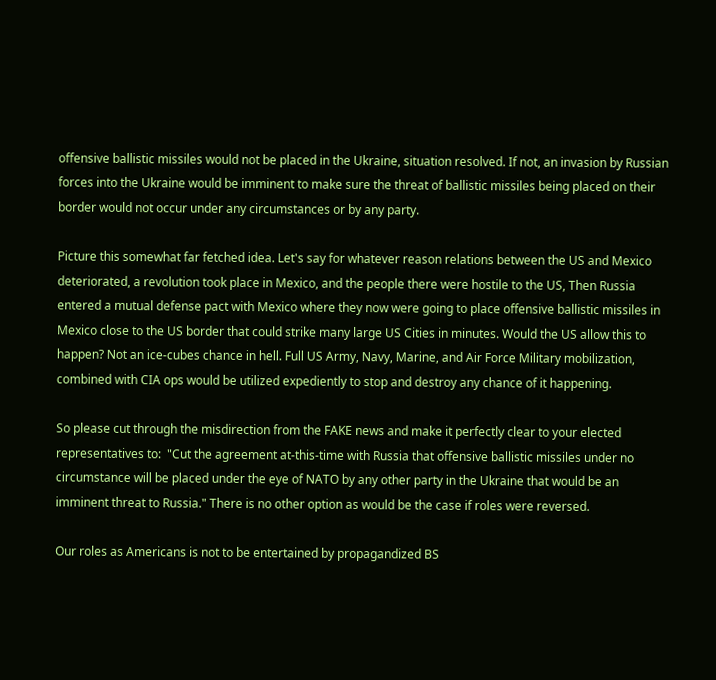offensive ballistic missiles would not be placed in the Ukraine, situation resolved. If not, an invasion by Russian forces into the Ukraine would be imminent to make sure the threat of ballistic missiles being placed on their border would not occur under any circumstances or by any party.

Picture this somewhat far fetched idea. Let's say for whatever reason relations between the US and Mexico deteriorated, a revolution took place in Mexico, and the people there were hostile to the US, Then Russia entered a mutual defense pact with Mexico where they now were going to place offensive ballistic missiles in Mexico close to the US border that could strike many large US Cities in minutes. Would the US allow this to happen? Not an ice-cubes chance in hell. Full US Army, Navy, Marine, and Air Force Military mobilization, combined with CIA ops would be utilized expediently to stop and destroy any chance of it happening.

So please cut through the misdirection from the FAKE news and make it perfectly clear to your elected representatives to:  "Cut the agreement at-this-time with Russia that offensive ballistic missiles under no circumstance will be placed under the eye of NATO by any other party in the Ukraine that would be an imminent threat to Russia." There is no other option as would be the case if roles were reversed.

Our roles as Americans is not to be entertained by propagandized BS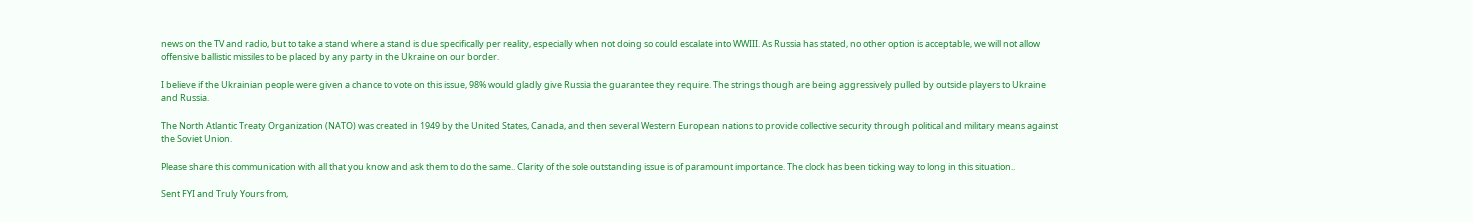news on the TV and radio, but to take a stand where a stand is due specifically per reality, especially when not doing so could escalate into WWIII. As Russia has stated, no other option is acceptable, we will not allow offensive ballistic missiles to be placed by any party in the Ukraine on our border.

I believe if the Ukrainian people were given a chance to vote on this issue, 98% would gladly give Russia the guarantee they require. The strings though are being aggressively pulled by outside players to Ukraine and Russia.

The North Atlantic Treaty Organization (NATO) was created in 1949 by the United States, Canada, and then several Western European nations to provide collective security through political and military means against the Soviet Union.

Please share this communication with all that you know and ask them to do the same.. Clarity of the sole outstanding issue is of paramount importance. The clock has been ticking way to long in this situation..

Sent FYI and Truly Yours from,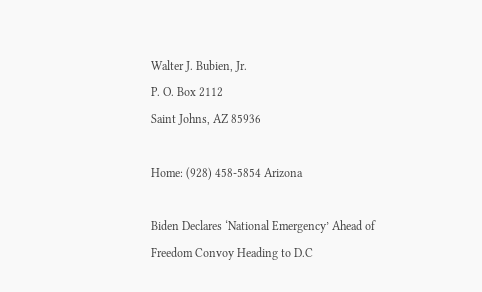Walter J. Bubien, Jr.
P. O. Box 2112
Saint Johns, AZ 85936

Home: (928) 458-5854 Arizona

Biden Declares ‘National Emergency’ Ahead of Freedom Convoy Heading to D.C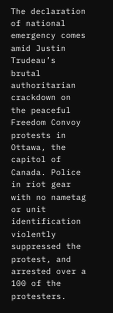The declaration of national emergency comes amid Justin Trudeau’s brutal authoritarian crackdown on the peaceful Freedom Convoy protests in Ottawa, the capitol of Canada. Police in riot gear with no nametag or unit identification violently suppressed the protest, and arrested over a 100 of the protesters.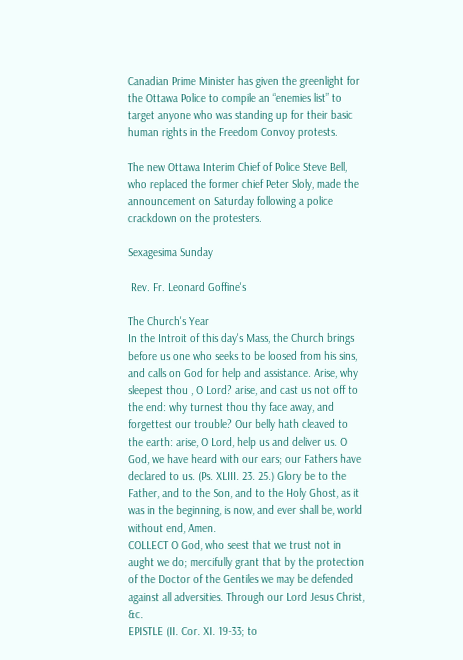Canadian Prime Minister has given the greenlight for the Ottawa Police to compile an “enemies list” to target anyone who was standing up for their basic human rights in the Freedom Convoy protests.

The new Ottawa Interim Chief of Police Steve Bell, who replaced the former chief Peter Sloly, made the announcement on Saturday following a police crackdown on the protesters.

Sexagesima Sunday

 Rev. Fr. Leonard Goffine's

The Church's Year
In the Introit of this day's Mass, the Church brings before us one who seeks to be loosed from his sins, and calls on God for help and assistance. Arise, why sleepest thou , O Lord? arise, and cast us not off to the end: why turnest thou thy face away, and forgettest our trouble? Our belly hath cleaved to the earth: arise, O Lord, help us and deliver us. O God, we have heard with our ears; our Fathers have declared to us. (Ps. XLIII. 23. 25.) Glory be to the Father, and to the Son, and to the Holy Ghost, as it was in the beginning, is now, and ever shall be, world without end, Amen.
COLLECT O God, who seest that we trust not in aught we do; mercifully grant that by the protection of the Doctor of the Gentiles we may be defended against all adversities. Through our Lord Jesus Christ, &c.
EPISTLE (II. Cor. XI. 19-33; to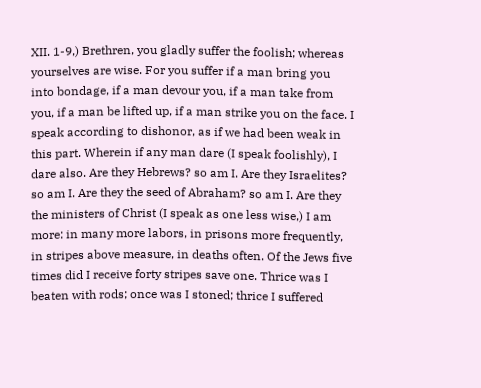XII. 1-9,) Brethren, you gladly suffer the foolish; whereas yourselves are wise. For you suffer if a man bring you into bondage, if a man devour you, if a man take from you, if a man be lifted up, if a man strike you on the face. I speak according to dishonor, as if we had been weak in this part. Wherein if any man dare (I speak foolishly), I dare also. Are they Hebrews? so am I. Are they Israelites? so am I. Are they the seed of Abraham? so am I. Are they the ministers of Christ (I speak as one less wise,) I am more: in many more labors, in prisons more frequently, in stripes above measure, in deaths often. Of the Jews five times did I receive forty stripes save one. Thrice was I beaten with rods; once was I stoned; thrice I suffered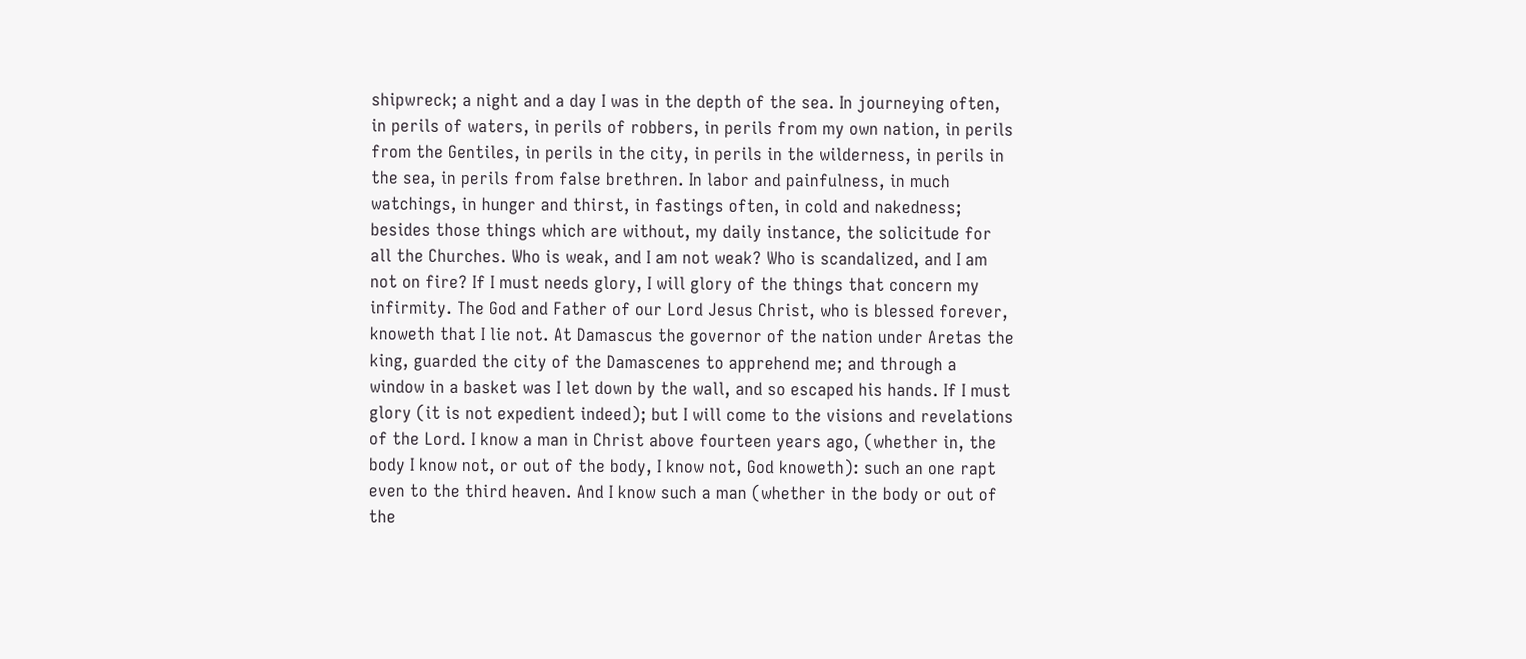shipwreck; a night and a day I was in the depth of the sea. In journeying often, in perils of waters, in perils of robbers, in perils from my own nation, in perils from the Gentiles, in perils in the city, in perils in the wilderness, in perils in the sea, in perils from false brethren. In labor and painfulness, in much watchings, in hunger and thirst, in fastings often, in cold and nakedness; besides those things which are without, my daily instance, the solicitude for all the Churches. Who is weak, and I am not weak? Who is scandalized, and I am not on fire? If I must needs glory, I will glory of the things that concern my infirmity. The God and Father of our Lord Jesus Christ, who is blessed forever, knoweth that I lie not. At Damascus the governor of the nation under Aretas the king, guarded the city of the Damascenes to apprehend me; and through a window in a basket was I let down by the wall, and so escaped his hands. If I must glory (it is not expedient indeed); but I will come to the visions and revelations of the Lord. I know a man in Christ above fourteen years ago, (whether in, the body I know not, or out of the body, I know not, God knoweth): such an one rapt even to the third heaven. And I know such a man (whether in the body or out of the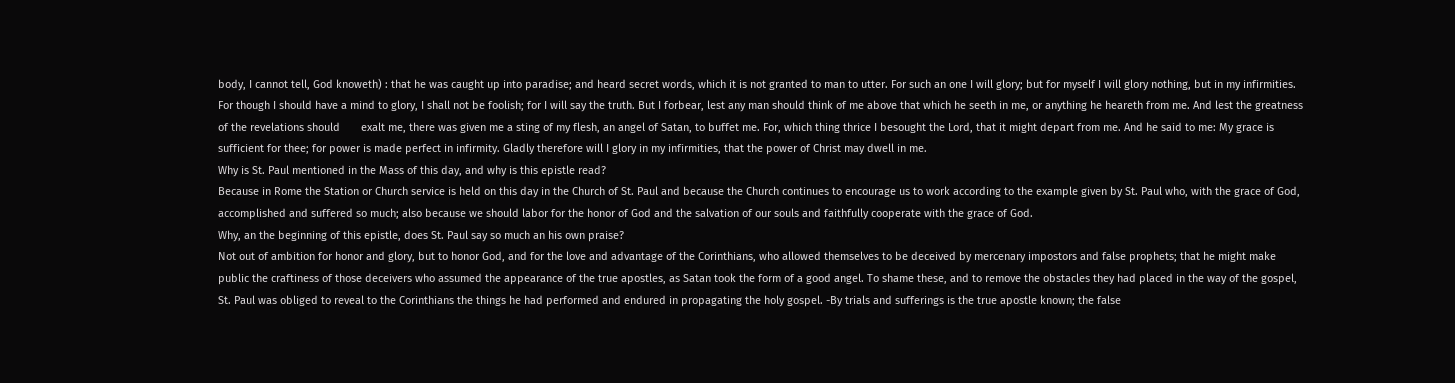body, I cannot tell, God knoweth) : that he was caught up into paradise; and heard secret words, which it is not granted to man to utter. For such an one I will glory; but for myself I will glory nothing, but in my infirmities. For though I should have a mind to glory, I shall not be foolish; for I will say the truth. But I forbear, lest any man should think of me above that which he seeth in me, or anything he heareth from me. And lest the greatness of the revelations should       exalt me, there was given me a sting of my flesh, an angel of Satan, to buffet me. For, which thing thrice I besought the Lord, that it might depart from me. And he said to me: My grace is sufficient for thee; for power is made perfect in infirmity. Gladly therefore will I glory in my infirmities, that the power of Christ may dwell in me.
Why is St. Paul mentioned in the Mass of this day, and why is this epistle read?
Because in Rome the Station or Church service is held on this day in the Church of St. Paul and because the Church continues to encourage us to work according to the example given by St. Paul who, with the grace of God, accomplished and suffered so much; also because we should labor for the honor of God and the salvation of our souls and faithfully cooperate with the grace of God.
Why, an the beginning of this epistle, does St. Paul say so much an his own praise?
Not out of ambition for honor and glory, but to honor God, and for the love and advantage of the Corinthians, who allowed themselves to be deceived by mercenary impostors and false prophets; that he might make public the craftiness of those deceivers who assumed the appearance of the true apostles, as Satan took the form of a good angel. To shame these, and to remove the obstacles they had placed in the way of the gospel, St. Paul was obliged to reveal to the Corinthians the things he had performed and endured in propagating the holy gospel. -By trials and sufferings is the true apostle known; the false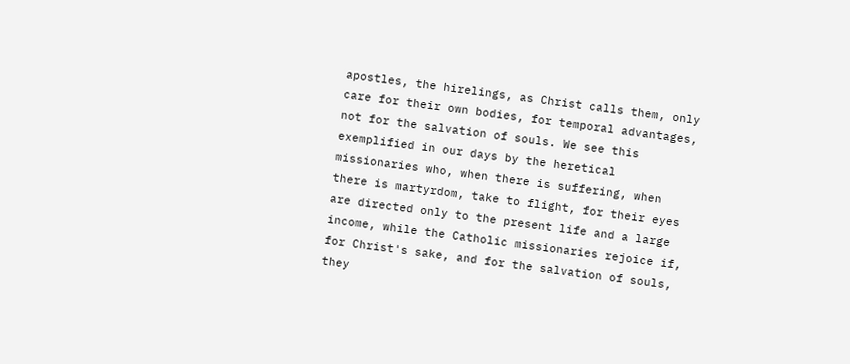apostles, the hirelings, as Christ calls them, only care for their own bodies, for temporal advantages, not for the salvation of souls. We see this exemplified in our days by the heretical missionaries who, when there is suffering, when there is martyrdom, take to flight, for their eyes are directed only to the present life and a large income, while the Catholic missionaries rejoice if, for Christ's sake, and for the salvation of souls, they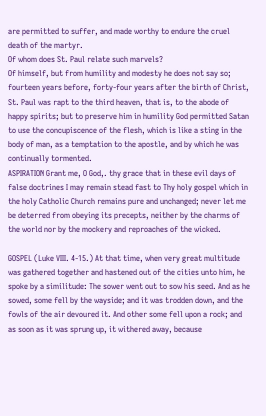are permitted to suffer, and made worthy to endure the cruel death of the martyr.
Of whom does St. Paul relate such marvels?
Of himself, but from humility and modesty he does not say so; fourteen years before, forty-four years after the birth of Christ, St. Paul was rapt to the third heaven, that is, to the abode of happy spirits; but to preserve him in humility God permitted Satan to use the concupiscence of the flesh, which is like a sting in the body of man, as a temptation to the apostle, and by which he was continually tormented.
ASPIRATION Grant me, O God,. thy grace that in these evil days of false doctrines I may remain stead fast to Thy holy gospel which in the holy Catholic Church remains pure and unchanged; never let me be deterred from obeying its precepts, neither by the charms of the world nor by the mockery and reproaches of the wicked.

GOSPEL (Luke VIII. 4-15.) At that time, when very great multitude was gathered together and hastened out of the cities unto him, he spoke by a similitude: The sower went out to sow his seed. And as he sowed, some fell by the wayside; and it was trodden down, and the fowls of the air devoured it. And other some fell upon a rock; and as soon as it was sprung up, it withered away, because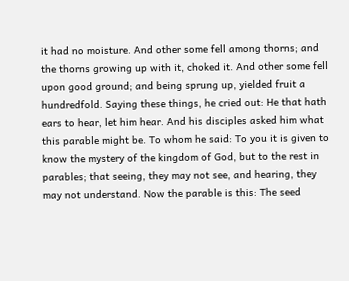it had no moisture. And other some fell among thorns; and the thorns growing up with it, choked it. And other some fell upon good ground; and being sprung up, yielded fruit a hundredfold. Saying these things, he cried out: He that hath ears to hear, let him hear. And his disciples asked him what this parable might be. To whom he said: To you it is given to know the mystery of the kingdom of God, but to the rest in parables; that seeing, they may not see, and hearing, they may not understand. Now the parable is this: The seed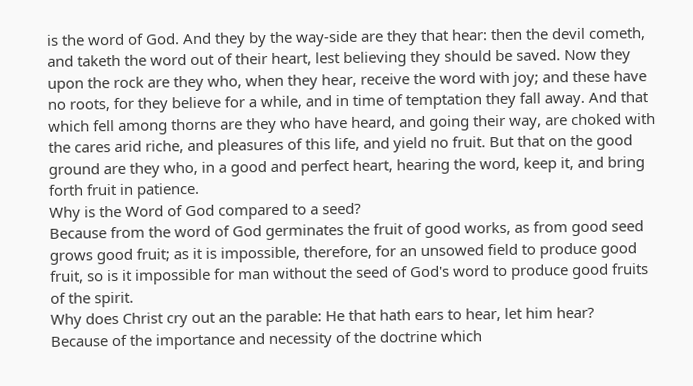is the word of God. And they by the way-side are they that hear: then the devil cometh, and taketh the word out of their heart, lest believing they should be saved. Now they upon the rock are they who, when they hear, receive the word with joy; and these have no roots, for they believe for a while, and in time of temptation they fall away. And that which fell among thorns are they who have heard, and going their way, are choked with the cares arid riche, and pleasures of this life, and yield no fruit. But that on the good ground are they who, in a good and perfect heart, hearing the word, keep it, and bring forth fruit in patience.
Why is the Word of God compared to a seed?
Because from the word of God germinates the fruit of good works, as from good seed grows good fruit; as it is impossible, therefore, for an unsowed field to produce good fruit, so is it impossible for man without the seed of God's word to produce good fruits of the spirit.
Why does Christ cry out an the parable: He that hath ears to hear, let him hear?
Because of the importance and necessity of the doctrine which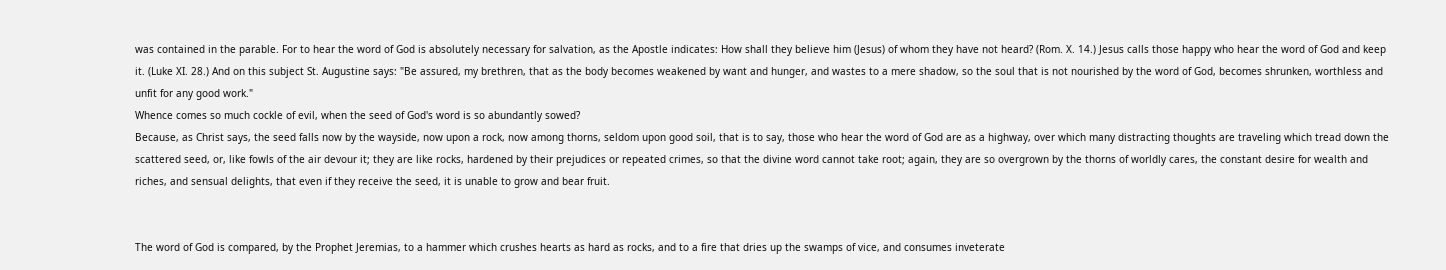was contained in the parable. For to hear the word of God is absolutely necessary for salvation, as the Apostle indicates: How shall they believe him (Jesus) of whom they have not heard? (Rom. X. 14.) Jesus calls those happy who hear the word of God and keep it. (Luke XI. 28.) And on this subject St. Augustine says: "Be assured, my brethren, that as the body becomes weakened by want and hunger, and wastes to a mere shadow, so the soul that is not nourished by the word of God, becomes shrunken, worthless and unfit for any good work."
Whence comes so much cockle of evil, when the seed of God's word is so abundantly sowed?
Because, as Christ says, the seed falls now by the wayside, now upon a rock, now among thorns, seldom upon good soil, that is to say, those who hear the word of God are as a highway, over which many distracting thoughts are traveling which tread down the scattered seed, or, like fowls of the air devour it; they are like rocks, hardened by their prejudices or repeated crimes, so that the divine word cannot take root; again, they are so overgrown by the thorns of worldly cares, the constant desire for wealth and riches, and sensual delights, that even if they receive the seed, it is unable to grow and bear fruit.


The word of God is compared, by the Prophet Jeremias, to a hammer which crushes hearts as hard as rocks, and to a fire that dries up the swamps of vice, and consumes inveterate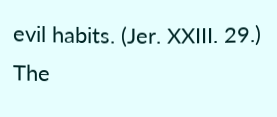evil habits. (Jer. XXIII. 29.) The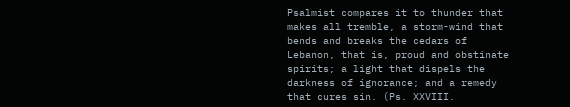Psalmist compares it to thunder that makes all tremble, a storm-wind that bends and breaks the cedars of Lebanon, that is, proud and obstinate spirits; a light that dispels the darkness of ignorance; and a remedy that cures sin. (Ps. XXVIII.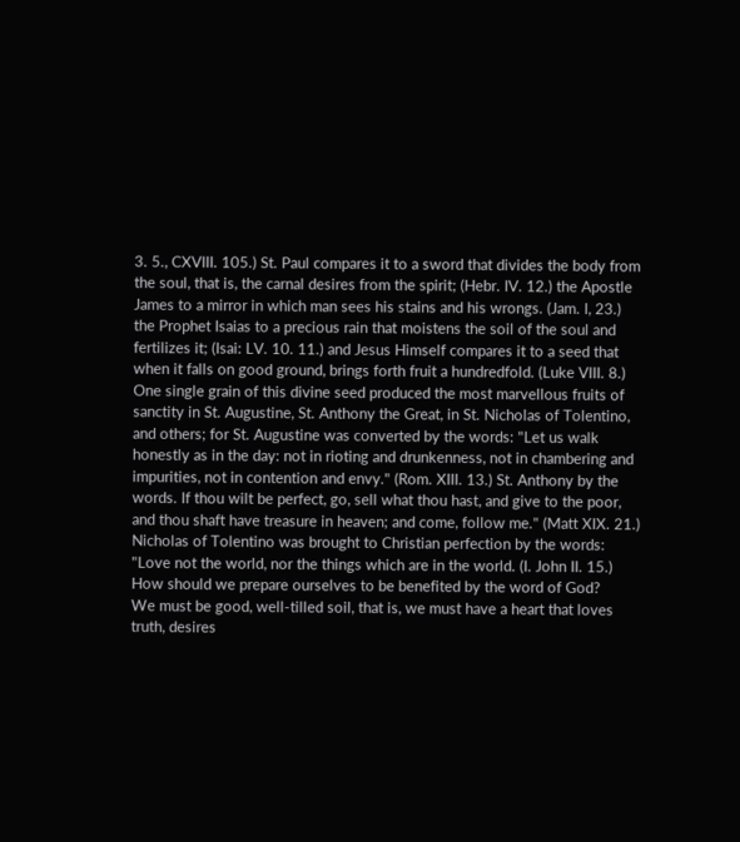3. 5., CXVIII. 105.) St. Paul compares it to a sword that divides the body from the soul, that is, the carnal desires from the spirit; (Hebr. IV. 12.) the Apostle James to a mirror in which man sees his stains and his wrongs. (Jam. I, 23.) the Prophet Isaias to a precious rain that moistens the soil of the soul and fertilizes it; (Isai: LV. 10. 11.) and Jesus Himself compares it to a seed that when it falls on good ground, brings forth fruit a hundredfold. (Luke VIII. 8.) One single grain of this divine seed produced the most marvellous fruits of sanctity in St. Augustine, St. Anthony the Great, in St. Nicholas of Tolentino, and others; for St. Augustine was converted by the words: "Let us walk honestly as in the day: not in rioting and drunkenness, not in chambering and impurities, not in contention and envy." (Rom. XIII. 13.) St. Anthony by the words. If thou wilt be perfect, go, sell what thou hast, and give to the poor, and thou shaft have treasure in heaven; and come, follow me." (Matt XIX. 21.) Nicholas of Tolentino was brought to Christian perfection by the words: "Love not the world, nor the things which are in the world. (I. John II. 15.)
How should we prepare ourselves to be benefited by the word of God?
We must be good, well-tilled soil, that is, we must have a heart that loves truth, desires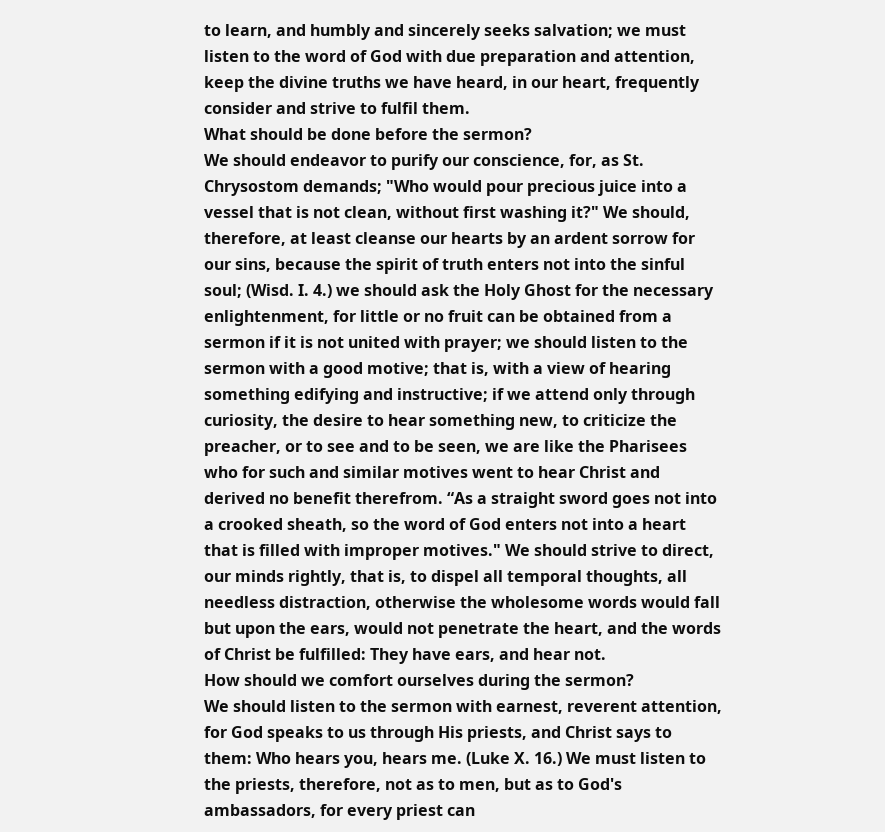to learn, and humbly and sincerely seeks salvation; we must listen to the word of God with due preparation and attention, keep the divine truths we have heard, in our heart, frequently consider and strive to fulfil them.
What should be done before the sermon?
We should endeavor to purify our conscience, for, as St. Chrysostom demands; "Who would pour precious juice into a vessel that is not clean, without first washing it?" We should, therefore, at least cleanse our hearts by an ardent sorrow for our sins, because the spirit of truth enters not into the sinful soul; (Wisd. I. 4.) we should ask the Holy Ghost for the necessary enlightenment, for little or no fruit can be obtained from a sermon if it is not united with prayer; we should listen to the sermon with a good motive; that is, with a view of hearing something edifying and instructive; if we attend only through curiosity, the desire to hear something new, to criticize the preacher, or to see and to be seen, we are like the Pharisees who for such and similar motives went to hear Christ and derived no benefit therefrom. “As a straight sword goes not into a crooked sheath, so the word of God enters not into a heart that is filled with improper motives." We should strive to direct, our minds rightly, that is, to dispel all temporal thoughts, all needless distraction, otherwise the wholesome words would fall but upon the ears, would not penetrate the heart, and the words of Christ be fulfilled: They have ears, and hear not.
How should we comfort ourselves during the sermon?
We should listen to the sermon with earnest, reverent attention, for God speaks to us through His priests, and Christ says to them: Who hears you, hears me. (Luke X. 16.) We must listen to the priests, therefore, not as to men, but as to God's ambassadors, for every priest can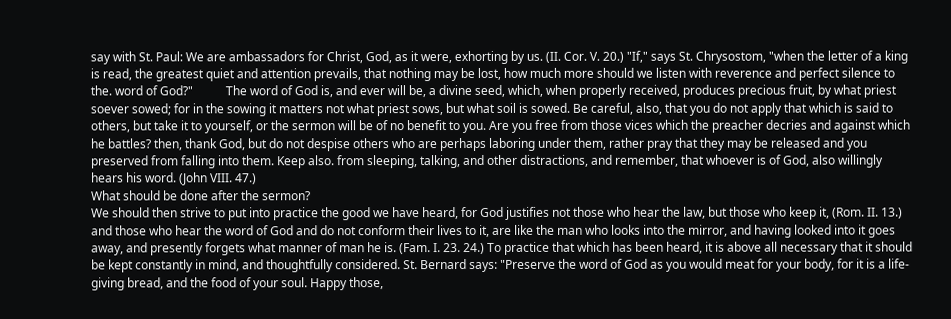say with St. Paul: We are ambassadors for Christ, God, as it were, exhorting by us. (II. Cor. V. 20.) "If," says St. Chrysostom, "when the letter of a king is read, the greatest quiet and attention prevails, that nothing may be lost, how much more should we listen with reverence and perfect silence to the. word of God?"           The word of God is, and ever will be, a divine seed, which, when properly received, produces precious fruit, by what priest soever sowed; for in the sowing it matters not what priest sows, but what soil is sowed. Be careful, also, that you do not apply that which is said to others, but take it to yourself, or the sermon will be of no benefit to you. Are you free from those vices which the preacher decries and against which he battles? then, thank God, but do not despise others who are perhaps laboring under them, rather pray that they may be released and you preserved from falling into them. Keep also. from sleeping, talking, and other distractions, and remember, that whoever is of God, also willingly hears his word. (John VIII. 47.)
What should be done after the sermon?
We should then strive to put into practice the good we have heard, for God justifies not those who hear the law, but those who keep it, (Rom. II. 13.) and those who hear the word of God and do not conform their lives to it, are like the man who looks into the mirror, and having looked into it goes away, and presently forgets what manner of man he is. (Fam. I. 23. 24.) To practice that which has been heard, it is above all necessary that it should be kept constantly in mind, and thoughtfully considered. St. Bernard says: "Preserve the word of God as you would meat for your body, for it is a life-giving bread, and the food of your soul. Happy those,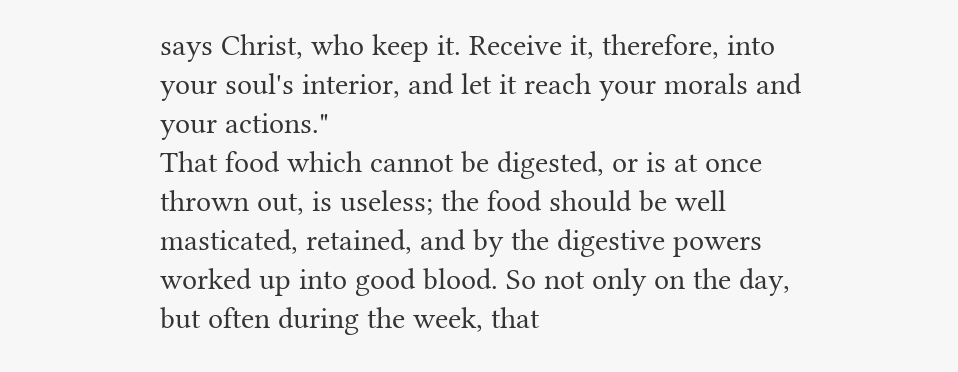says Christ, who keep it. Receive it, therefore, into your soul's interior, and let it reach your morals and your actions."
That food which cannot be digested, or is at once thrown out, is useless; the food should be well masticated, retained, and by the digestive powers worked up into good blood. So not only on the day, but often during the week, that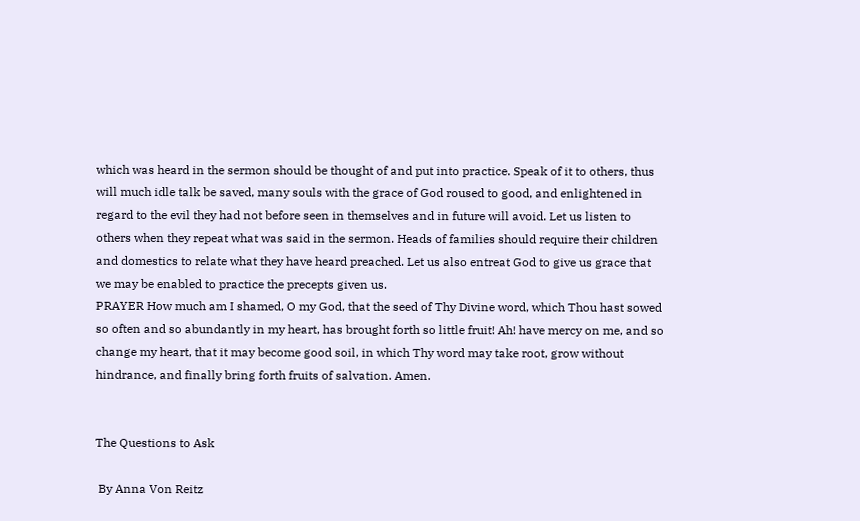which was heard in the sermon should be thought of and put into practice. Speak of it to others, thus will much idle talk be saved, many souls with the grace of God roused to good, and enlightened in regard to the evil they had not before seen in themselves and in future will avoid. Let us listen to others when they repeat what was said in the sermon. Heads of families should require their children and domestics to relate what they have heard preached. Let us also entreat God to give us grace that we may be enabled to practice the precepts given us.
PRAYER How much am I shamed, O my God, that the seed of Thy Divine word, which Thou hast sowed so often and so abundantly in my heart, has brought forth so little fruit! Ah! have mercy on me, and so change my heart, that it may become good soil, in which Thy word may take root, grow without hindrance, and finally bring forth fruits of salvation. Amen.


The Questions to Ask

 By Anna Von Reitz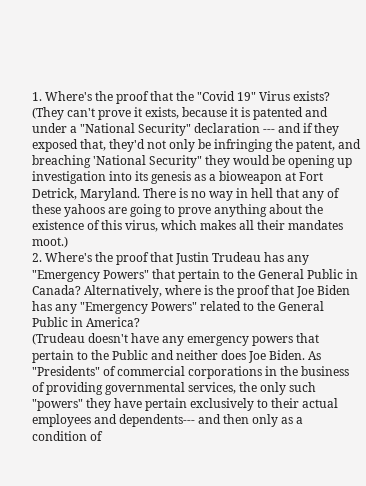1. Where's the proof that the "Covid 19" Virus exists?
(They can't prove it exists, because it is patented and under a "National Security" declaration --- and if they exposed that, they'd not only be infringing the patent, and breaching 'National Security" they would be opening up investigation into its genesis as a bioweapon at Fort Detrick, Maryland. There is no way in hell that any of these yahoos are going to prove anything about the existence of this virus, which makes all their mandates moot.)
2. Where's the proof that Justin Trudeau has any "Emergency Powers" that pertain to the General Public in Canada? Alternatively, where is the proof that Joe Biden has any "Emergency Powers" related to the General Public in America?
(Trudeau doesn't have any emergency powers that pertain to the Public and neither does Joe Biden. As "Presidents" of commercial corporations in the business of providing governmental services, the only such "powers" they have pertain exclusively to their actual employees and dependents--- and then only as a condition of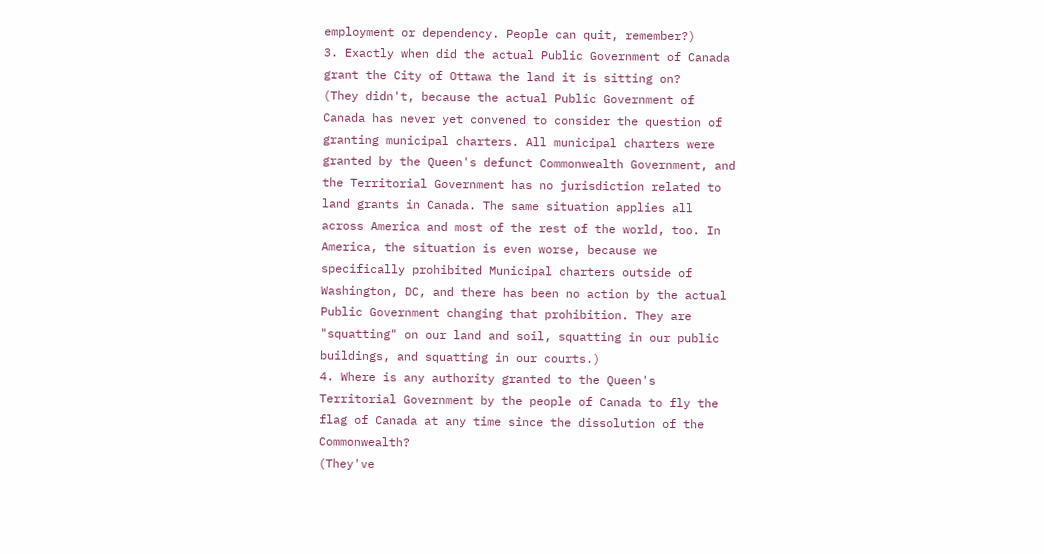employment or dependency. People can quit, remember?)
3. Exactly when did the actual Public Government of Canada grant the City of Ottawa the land it is sitting on?
(They didn't, because the actual Public Government of Canada has never yet convened to consider the question of granting municipal charters. All municipal charters were granted by the Queen's defunct Commonwealth Government, and the Territorial Government has no jurisdiction related to land grants in Canada. The same situation applies all across America and most of the rest of the world, too. In America, the situation is even worse, because we specifically prohibited Municipal charters outside of Washington, DC, and there has been no action by the actual Public Government changing that prohibition. They are "squatting" on our land and soil, squatting in our public buildings, and squatting in our courts.)
4. Where is any authority granted to the Queen's Territorial Government by the people of Canada to fly the flag of Canada at any time since the dissolution of the Commonwealth?
(They've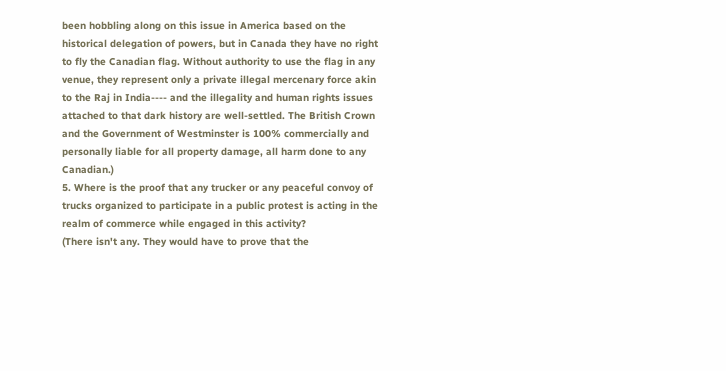been hobbling along on this issue in America based on the historical delegation of powers, but in Canada they have no right to fly the Canadian flag. Without authority to use the flag in any venue, they represent only a private illegal mercenary force akin to the Raj in India---- and the illegality and human rights issues attached to that dark history are well-settled. The British Crown and the Government of Westminster is 100% commercially and personally liable for all property damage, all harm done to any Canadian.)
5. Where is the proof that any trucker or any peaceful convoy of trucks organized to participate in a public protest is acting in the realm of commerce while engaged in this activity?
(There isn't any. They would have to prove that the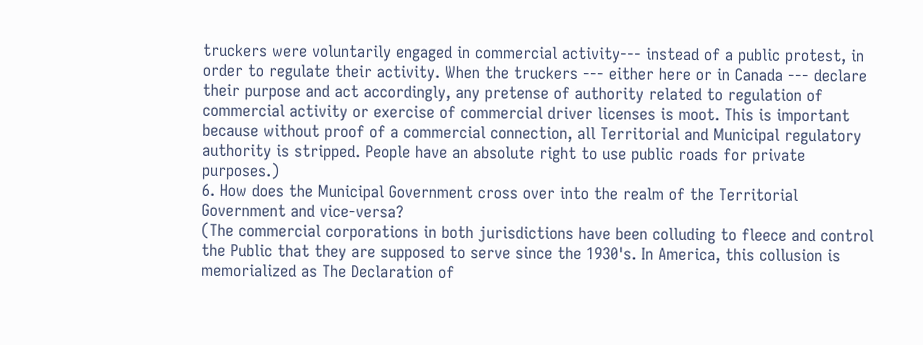truckers were voluntarily engaged in commercial activity--- instead of a public protest, in order to regulate their activity. When the truckers --- either here or in Canada --- declare their purpose and act accordingly, any pretense of authority related to regulation of commercial activity or exercise of commercial driver licenses is moot. This is important because without proof of a commercial connection, all Territorial and Municipal regulatory authority is stripped. People have an absolute right to use public roads for private purposes.)
6. How does the Municipal Government cross over into the realm of the Territorial Government and vice-versa?
(The commercial corporations in both jurisdictions have been colluding to fleece and control the Public that they are supposed to serve since the 1930's. In America, this collusion is memorialized as The Declaration of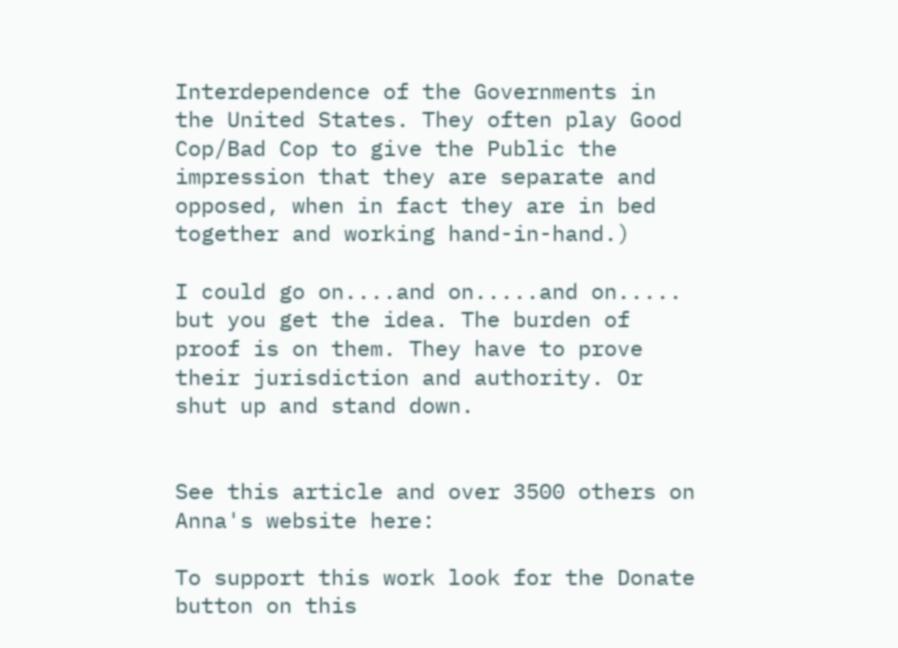Interdependence of the Governments in the United States. They often play Good Cop/Bad Cop to give the Public the impression that they are separate and opposed, when in fact they are in bed together and working hand-in-hand.)

I could go on....and on.....and on..... but you get the idea. The burden of proof is on them. They have to prove their jurisdiction and authority. Or shut up and stand down.


See this article and over 3500 others on Anna's website here:

To support this work look for the Donate button on this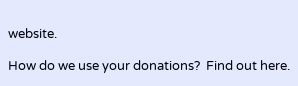website.

How do we use your donations?  Find out here.